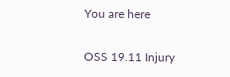You are here

OSS 19.11 Injury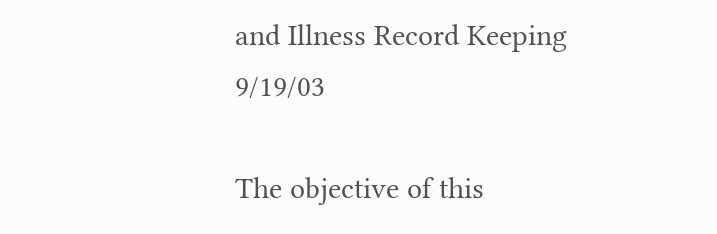and Illness Record Keeping 9/19/03

The objective of this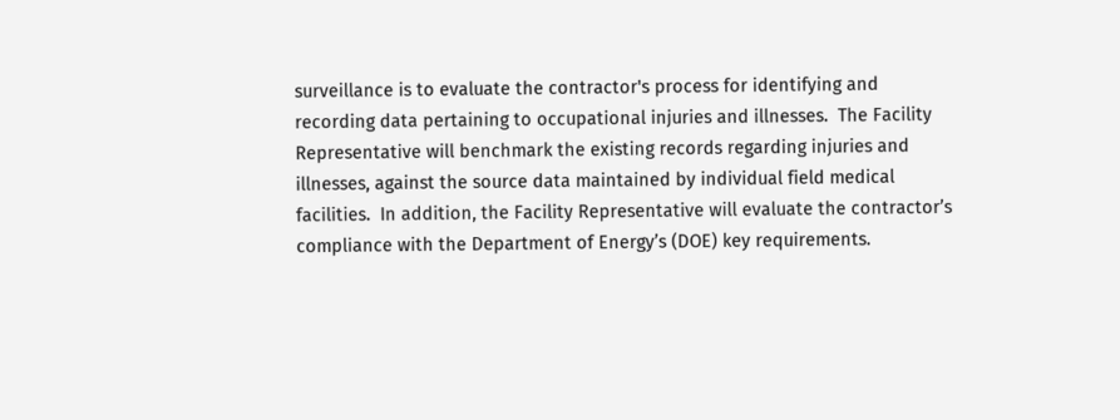surveillance is to evaluate the contractor's process for identifying and recording data pertaining to occupational injuries and illnesses.  The Facility Representative will benchmark the existing records regarding injuries and illnesses, against the source data maintained by individual field medical facilities.  In addition, the Facility Representative will evaluate the contractor’s compliance with the Department of Energy’s (DOE) key requirements.